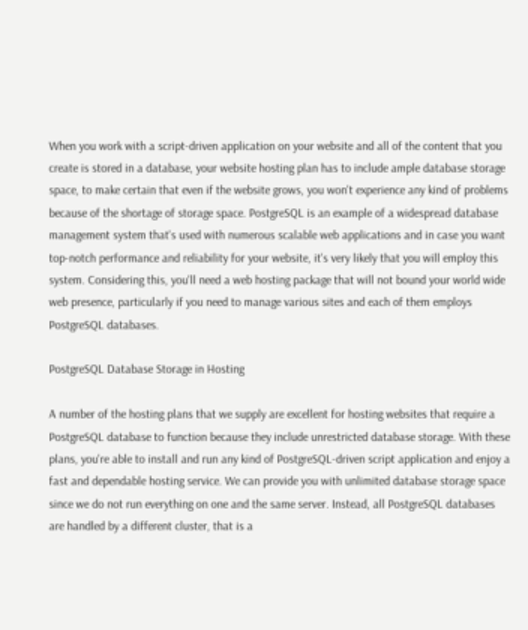When you work with a script-driven application on your website and all of the content that you create is stored in a database, your website hosting plan has to include ample database storage space, to make certain that even if the website grows, you won't experience any kind of problems because of the shortage of storage space. PostgreSQL is an example of a widespread database management system that's used with numerous scalable web applications and in case you want top-notch performance and reliability for your website, it's very likely that you will employ this system. Considering this, you'll need a web hosting package that will not bound your world wide web presence, particularly if you need to manage various sites and each of them employs PostgreSQL databases.

PostgreSQL Database Storage in Hosting

A number of the hosting plans that we supply are excellent for hosting websites that require a PostgreSQL database to function because they include unrestricted database storage. With these plans, you're able to install and run any kind of PostgreSQL-driven script application and enjoy a fast and dependable hosting service. We can provide you with unlimited database storage space since we do not run everything on one and the same server. Instead, all PostgreSQL databases are handled by a different cluster, that is a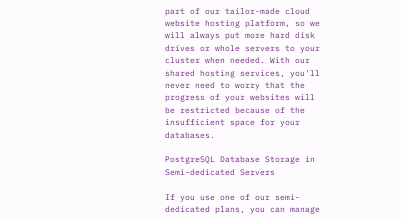part of our tailor-made cloud website hosting platform, so we will always put more hard disk drives or whole servers to your cluster when needed. With our shared hosting services, you'll never need to worry that the progress of your websites will be restricted because of the insufficient space for your databases.

PostgreSQL Database Storage in Semi-dedicated Servers

If you use one of our semi-dedicated plans, you can manage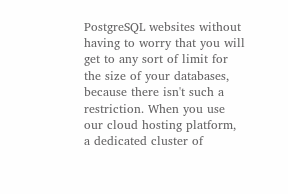PostgreSQL websites without having to worry that you will get to any sort of limit for the size of your databases, because there isn't such a restriction. When you use our cloud hosting platform, a dedicated cluster of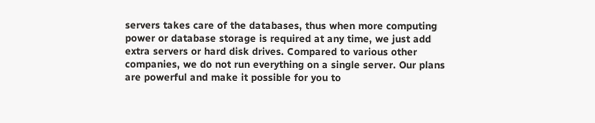servers takes care of the databases, thus when more computing power or database storage is required at any time, we just add extra servers or hard disk drives. Compared to various other companies, we do not run everything on a single server. Our plans are powerful and make it possible for you to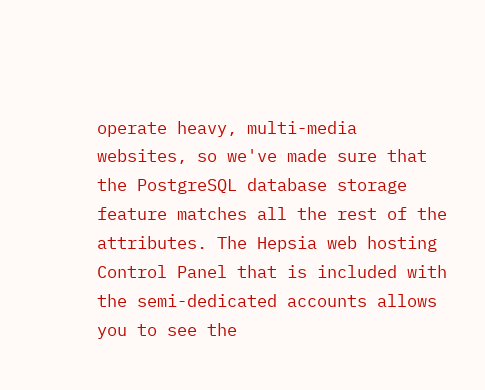operate heavy, multi-media websites, so we've made sure that the PostgreSQL database storage feature matches all the rest of the attributes. The Hepsia web hosting Control Panel that is included with the semi-dedicated accounts allows you to see the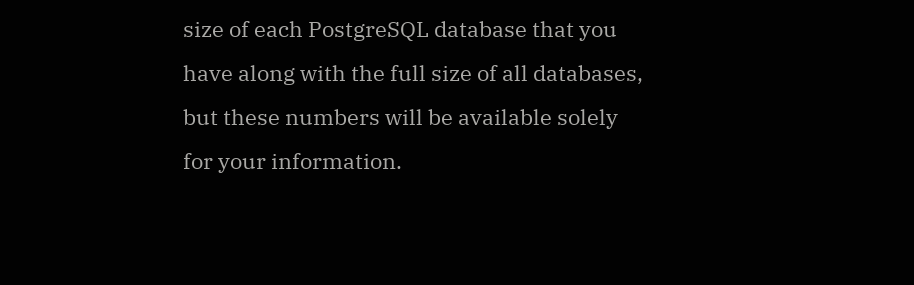size of each PostgreSQL database that you have along with the full size of all databases, but these numbers will be available solely for your information.